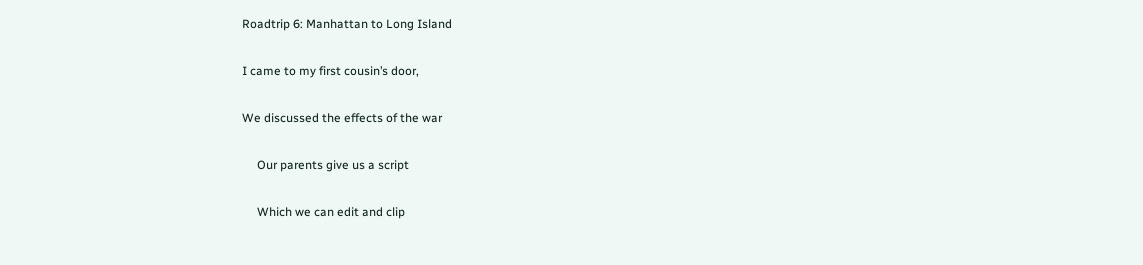Roadtrip 6: Manhattan to Long Island

I came to my first cousin’s door,

We discussed the effects of the war

     Our parents give us a script

     Which we can edit and clip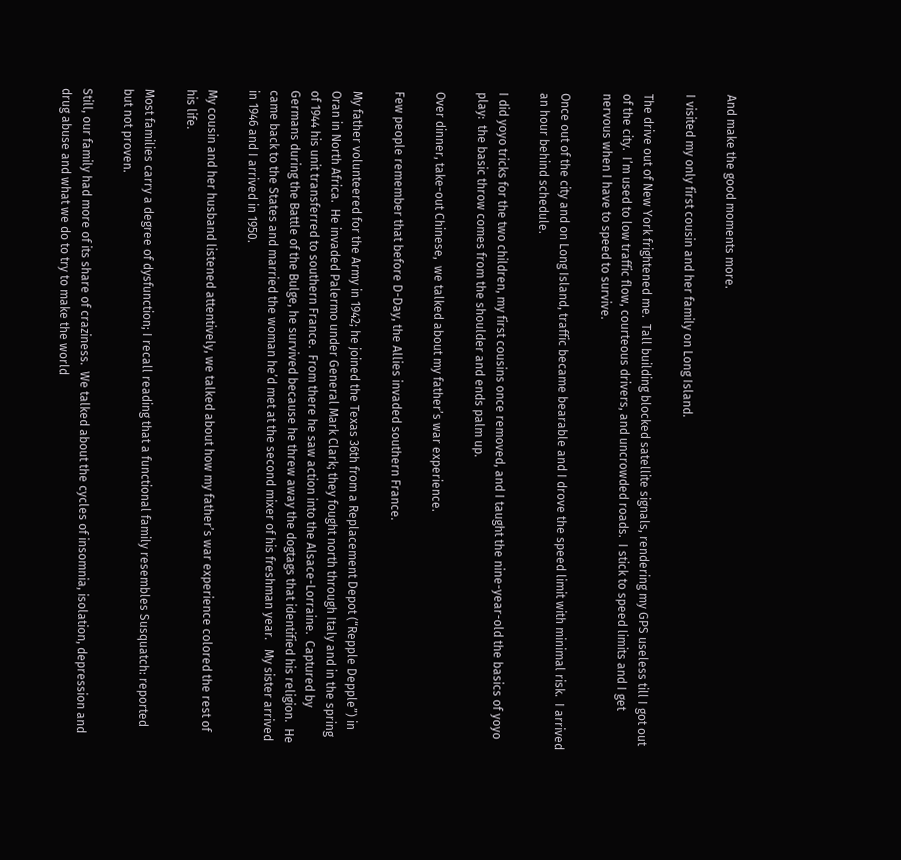And make the good moments more.

I visited my only first cousin and her family on Long Island.

The drive out of New York frightened me.  Tall building blocked satellite signals, rendering my GPS useless till I got out of the city.  I’m used to low traffic flow, courteous drivers, and uncrowded roads.  I stick to speed limits and I get nervous when I have to speed to survive.

Once out of the city and on Long Island, traffic became bearable and I drove the speed limit with minimal risk.  I arrived an hour behind schedule.

I did yoyo tricks for the two children, my first cousins once removed, and I taught the nine-year-old the basics of yoyo play:  the basic throw comes from the shoulder and ends palm up.

Over dinner, take-out Chinese,  we talked about my father’s war experience.

Few people remember that before D-Day, the Allies invaded southern France.

My father volunteered for the Army in 1942; he joined the Texas 36th from a Replacement Depot (“Repple Depple”) in Oran in North Africa.  He invaded Palermo under General Mark Clark; they fought north through Italy and in the spring of 1944 his unit transferred to southern France.  From there he saw action into the Alsace-Lorraine.  Captured by Germans during the Battle of the Bulge, he survived because he threw away the dogtags that identified his religion.  He came back to the States and married the woman he’d met at the second mixer of his freshman year.   My sister arrived in 1946 and I arrived in 1950.

My cousin and her husband listened attentively, we talked about how my father’s war experience colored the rest of his life.

Most families carry a degree of dysfunction; I recall reading that a functional family resembles Susquatch: reported but not proven.

Still, our family had more of its share of craziness.  We talked about the cycles of insomnia, isolation, depression and drug abuse and what we do to try to make the world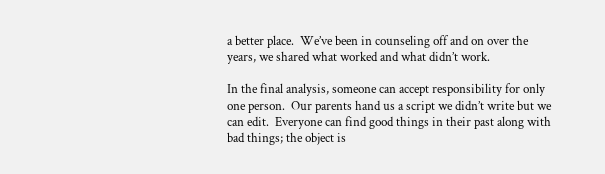a better place.  We’ve been in counseling off and on over the years, we shared what worked and what didn’t work.

In the final analysis, someone can accept responsibility for only one person.  Our parents hand us a script we didn’t write but we can edit.  Everyone can find good things in their past along with bad things; the object is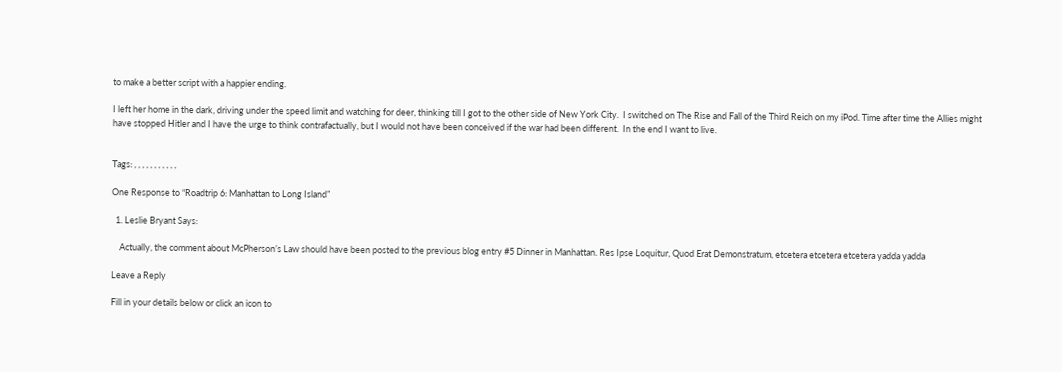to make a better script with a happier ending.

I left her home in the dark, driving under the speed limit and watching for deer, thinking till I got to the other side of New York City.  I switched on The Rise and Fall of the Third Reich on my iPod. Time after time the Allies might have stopped Hitler and I have the urge to think contrafactually, but I would not have been conceived if the war had been different.  In the end I want to live.


Tags: , , , , , , , , , , ,

One Response to “Roadtrip 6: Manhattan to Long Island”

  1. Leslie Bryant Says:

    Actually, the comment about McPherson’s Law should have been posted to the previous blog entry #5 Dinner in Manhattan. Res Ipse Loquitur, Quod Erat Demonstratum, etcetera etcetera etcetera yadda yadda

Leave a Reply

Fill in your details below or click an icon to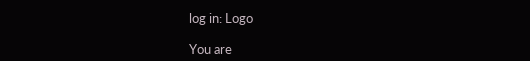log in: Logo

You are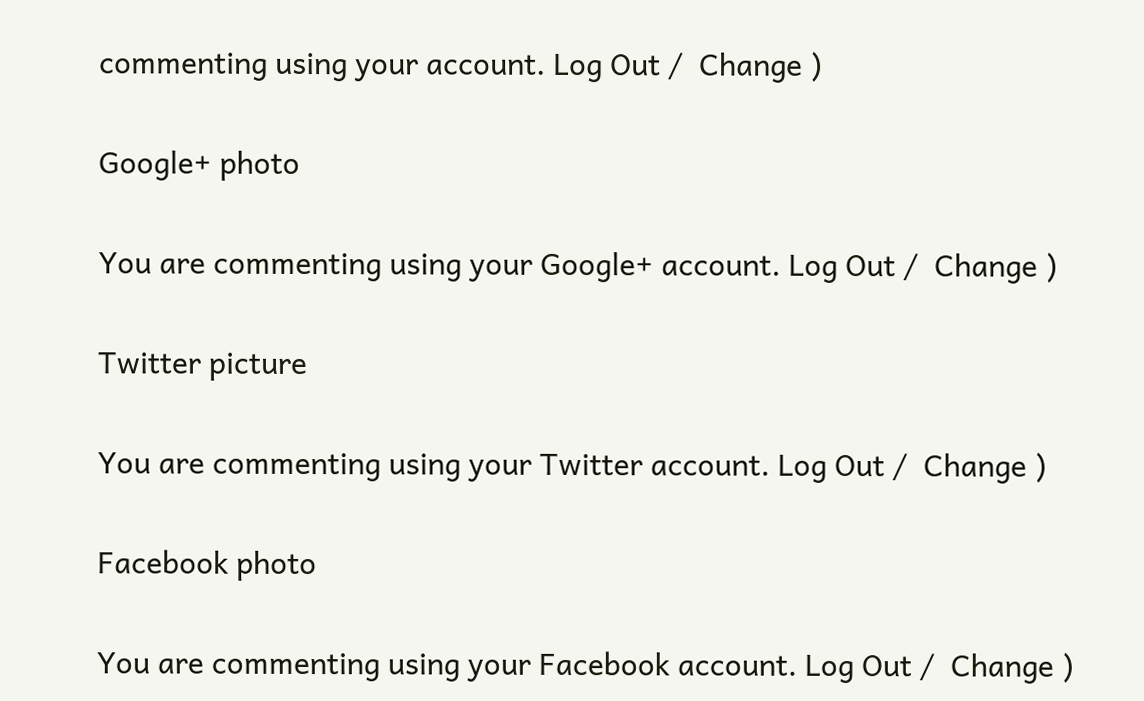commenting using your account. Log Out /  Change )

Google+ photo

You are commenting using your Google+ account. Log Out /  Change )

Twitter picture

You are commenting using your Twitter account. Log Out /  Change )

Facebook photo

You are commenting using your Facebook account. Log Out /  Change )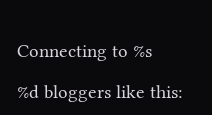Connecting to %s

%d bloggers like this: